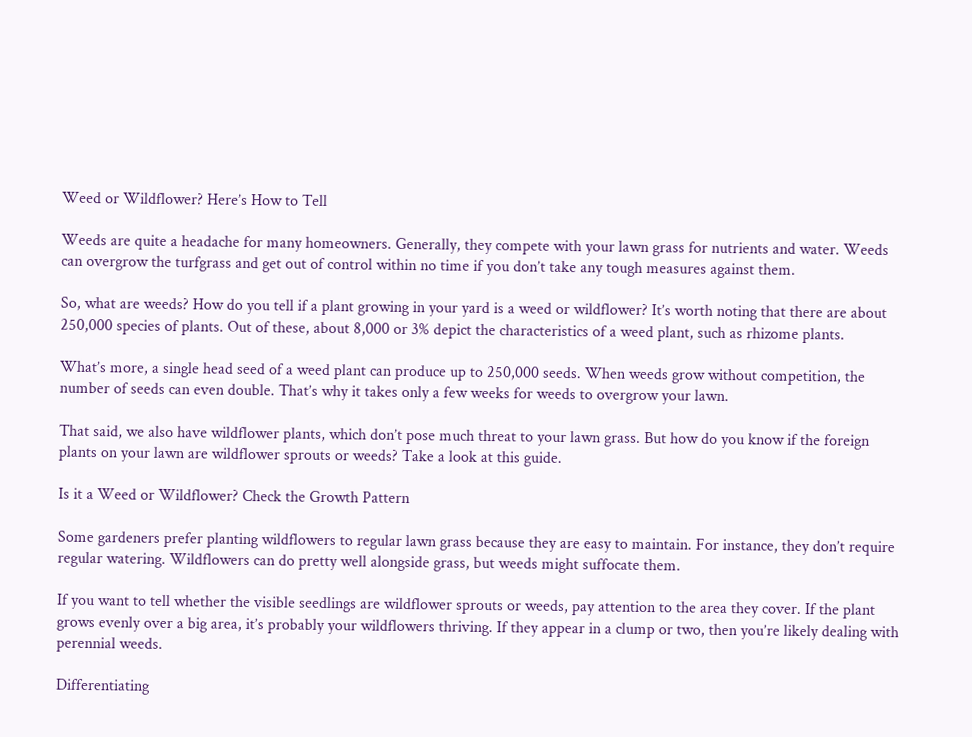Weed or Wildflower? Here’s How to Tell

Weeds are quite a headache for many homeowners. Generally, they compete with your lawn grass for nutrients and water. Weeds can overgrow the turfgrass and get out of control within no time if you don’t take any tough measures against them.

So, what are weeds? How do you tell if a plant growing in your yard is a weed or wildflower? It’s worth noting that there are about 250,000 species of plants. Out of these, about 8,000 or 3% depict the characteristics of a weed plant, such as rhizome plants.

What’s more, a single head seed of a weed plant can produce up to 250,000 seeds. When weeds grow without competition, the number of seeds can even double. That’s why it takes only a few weeks for weeds to overgrow your lawn.

That said, we also have wildflower plants, which don’t pose much threat to your lawn grass. But how do you know if the foreign plants on your lawn are wildflower sprouts or weeds? Take a look at this guide.

Is it a Weed or Wildflower? Check the Growth Pattern

Some gardeners prefer planting wildflowers to regular lawn grass because they are easy to maintain. For instance, they don’t require regular watering. Wildflowers can do pretty well alongside grass, but weeds might suffocate them.

If you want to tell whether the visible seedlings are wildflower sprouts or weeds, pay attention to the area they cover. If the plant grows evenly over a big area, it’s probably your wildflowers thriving. If they appear in a clump or two, then you’re likely dealing with perennial weeds.

Differentiating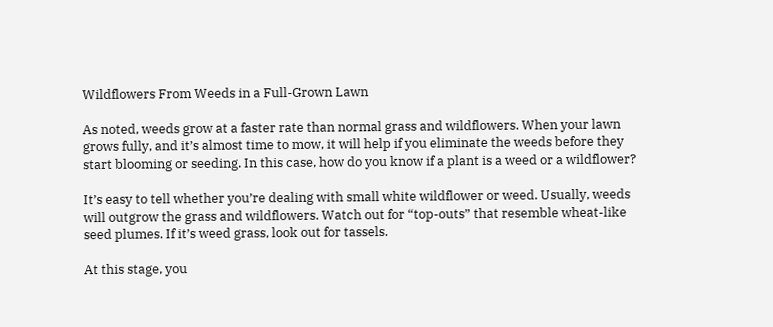Wildflowers From Weeds in a Full-Grown Lawn

As noted, weeds grow at a faster rate than normal grass and wildflowers. When your lawn grows fully, and it’s almost time to mow, it will help if you eliminate the weeds before they start blooming or seeding. In this case, how do you know if a plant is a weed or a wildflower?

It’s easy to tell whether you’re dealing with small white wildflower or weed. Usually, weeds will outgrow the grass and wildflowers. Watch out for “top-outs” that resemble wheat-like seed plumes. If it’s weed grass, look out for tassels.

At this stage, you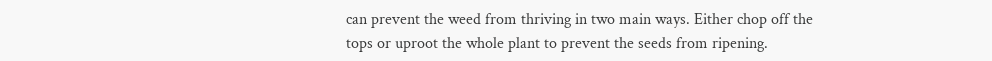can prevent the weed from thriving in two main ways. Either chop off the tops or uproot the whole plant to prevent the seeds from ripening.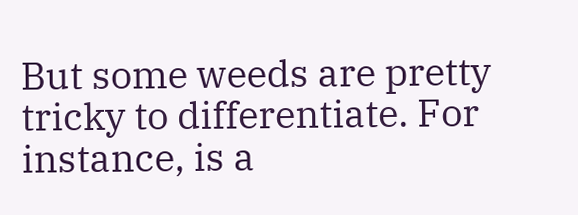But some weeds are pretty tricky to differentiate. For instance, is a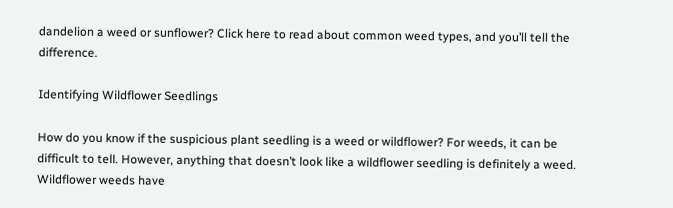dandelion a weed or sunflower? Click here to read about common weed types, and you’ll tell the difference.

Identifying Wildflower Seedlings

How do you know if the suspicious plant seedling is a weed or wildflower? For weeds, it can be difficult to tell. However, anything that doesn’t look like a wildflower seedling is definitely a weed. Wildflower weeds have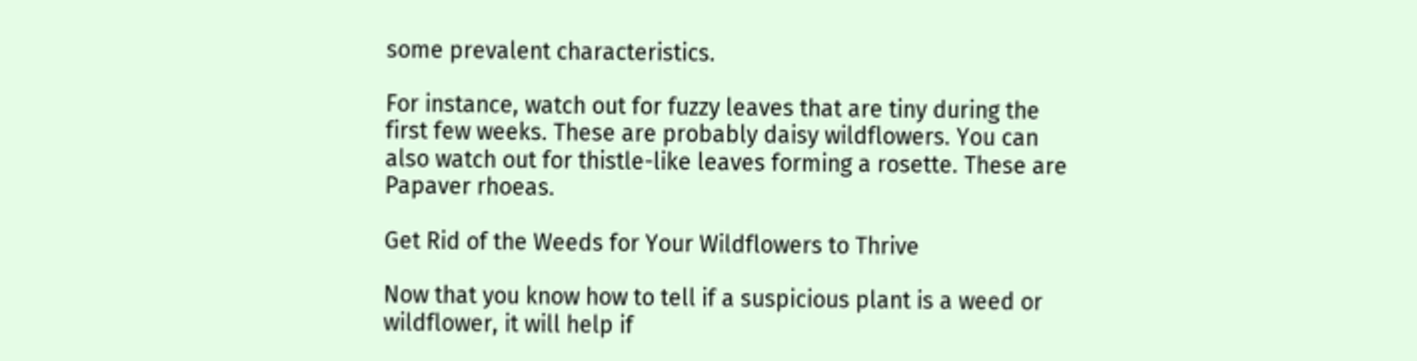some prevalent characteristics.

For instance, watch out for fuzzy leaves that are tiny during the first few weeks. These are probably daisy wildflowers. You can also watch out for thistle-like leaves forming a rosette. These are Papaver rhoeas.

Get Rid of the Weeds for Your Wildflowers to Thrive

Now that you know how to tell if a suspicious plant is a weed or wildflower, it will help if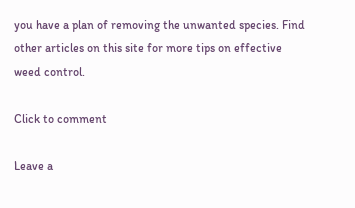you have a plan of removing the unwanted species. Find other articles on this site for more tips on effective weed control.

Click to comment

Leave a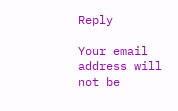Reply

Your email address will not be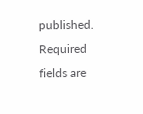published. Required fields are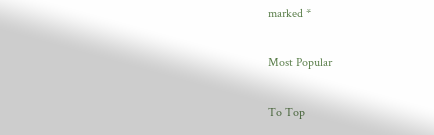marked *

Most Popular

To Top